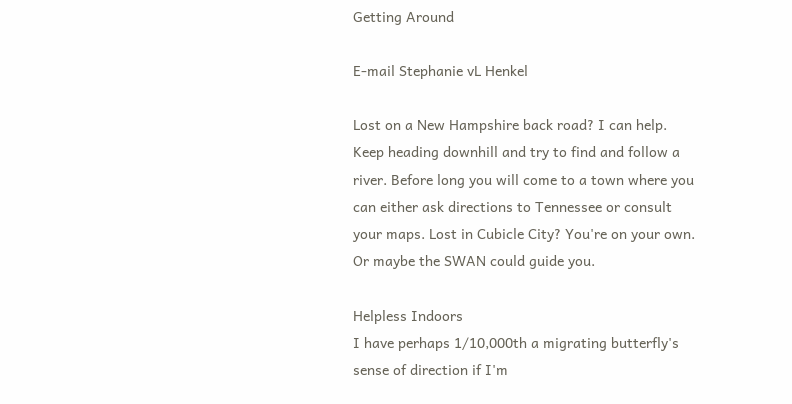Getting Around

E-mail Stephanie vL Henkel

Lost on a New Hampshire back road? I can help. Keep heading downhill and try to find and follow a river. Before long you will come to a town where you can either ask directions to Tennessee or consult your maps. Lost in Cubicle City? You're on your own. Or maybe the SWAN could guide you.

Helpless Indoors
I have perhaps 1/10,000th a migrating butterfly's sense of direction if I'm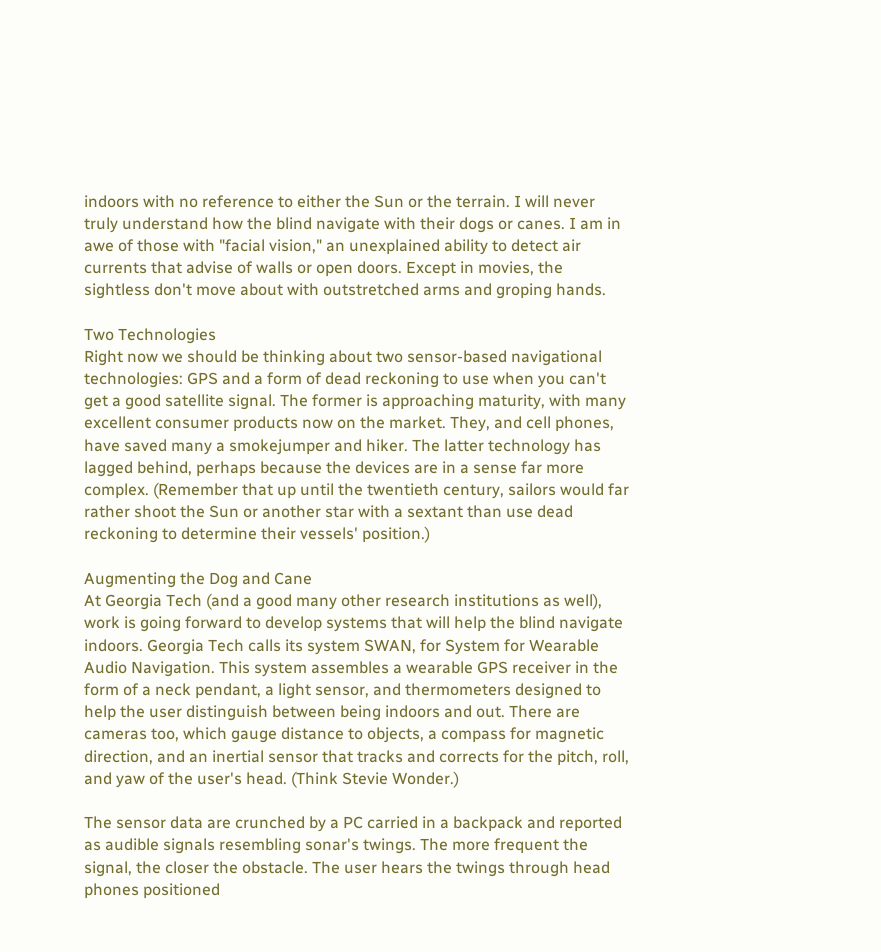indoors with no reference to either the Sun or the terrain. I will never truly understand how the blind navigate with their dogs or canes. I am in awe of those with "facial vision," an unexplained ability to detect air currents that advise of walls or open doors. Except in movies, the sightless don't move about with outstretched arms and groping hands.

Two Technologies
Right now we should be thinking about two sensor-based navigational technologies: GPS and a form of dead reckoning to use when you can't get a good satellite signal. The former is approaching maturity, with many excellent consumer products now on the market. They, and cell phones, have saved many a smokejumper and hiker. The latter technology has lagged behind, perhaps because the devices are in a sense far more complex. (Remember that up until the twentieth century, sailors would far rather shoot the Sun or another star with a sextant than use dead reckoning to determine their vessels' position.)

Augmenting the Dog and Cane
At Georgia Tech (and a good many other research institutions as well), work is going forward to develop systems that will help the blind navigate indoors. Georgia Tech calls its system SWAN, for System for Wearable Audio Navigation. This system assembles a wearable GPS receiver in the form of a neck pendant, a light sensor, and thermometers designed to help the user distinguish between being indoors and out. There are cameras too, which gauge distance to objects, a compass for magnetic direction, and an inertial sensor that tracks and corrects for the pitch, roll, and yaw of the user's head. (Think Stevie Wonder.)

The sensor data are crunched by a PC carried in a backpack and reported as audible signals resembling sonar's twings. The more frequent the signal, the closer the obstacle. The user hears the twings through head phones positioned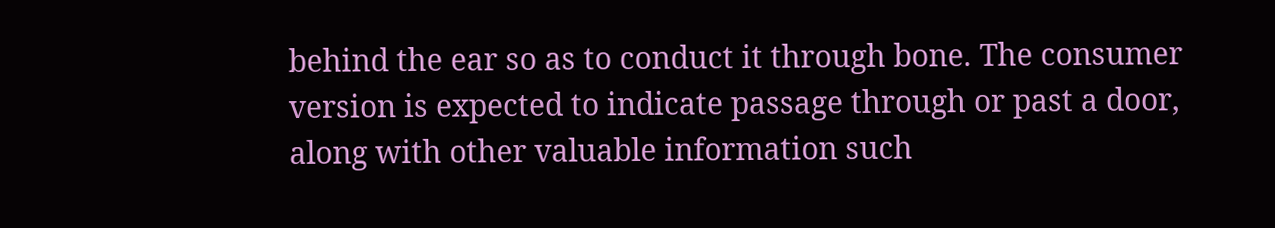behind the ear so as to conduct it through bone. The consumer version is expected to indicate passage through or past a door, along with other valuable information such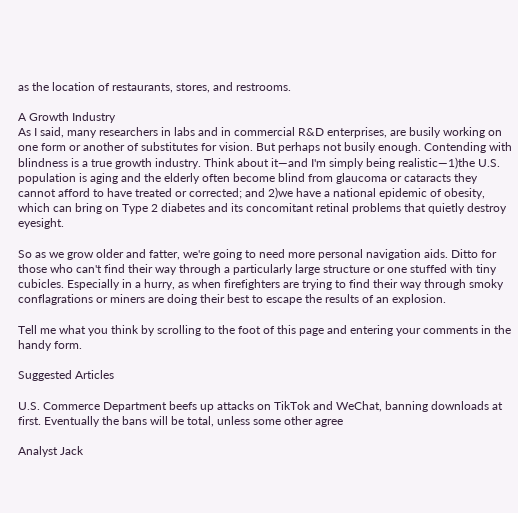as the location of restaurants, stores, and restrooms.

A Growth Industry
As I said, many researchers in labs and in commercial R&D enterprises, are busily working on one form or another of substitutes for vision. But perhaps not busily enough. Contending with blindness is a true growth industry. Think about it—and I'm simply being realistic—1)the U.S. population is aging and the elderly often become blind from glaucoma or cataracts they cannot afford to have treated or corrected; and 2)we have a national epidemic of obesity, which can bring on Type 2 diabetes and its concomitant retinal problems that quietly destroy eyesight.

So as we grow older and fatter, we're going to need more personal navigation aids. Ditto for those who can't find their way through a particularly large structure or one stuffed with tiny cubicles. Especially in a hurry, as when firefighters are trying to find their way through smoky conflagrations or miners are doing their best to escape the results of an explosion.

Tell me what you think by scrolling to the foot of this page and entering your comments in the handy form.

Suggested Articles

U.S. Commerce Department beefs up attacks on TikTok and WeChat, banning downloads at first. Eventually the bans will be total, unless some other agree

Analyst Jack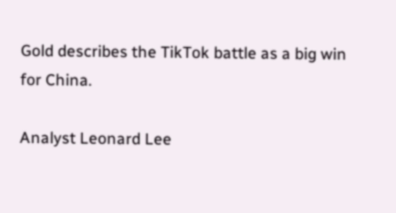Gold describes the TikTok battle as a big win for China.

Analyst Leonard Lee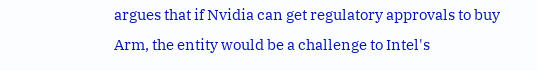argues that if Nvidia can get regulatory approvals to buy Arm, the entity would be a challenge to Intel's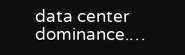data center dominance.…